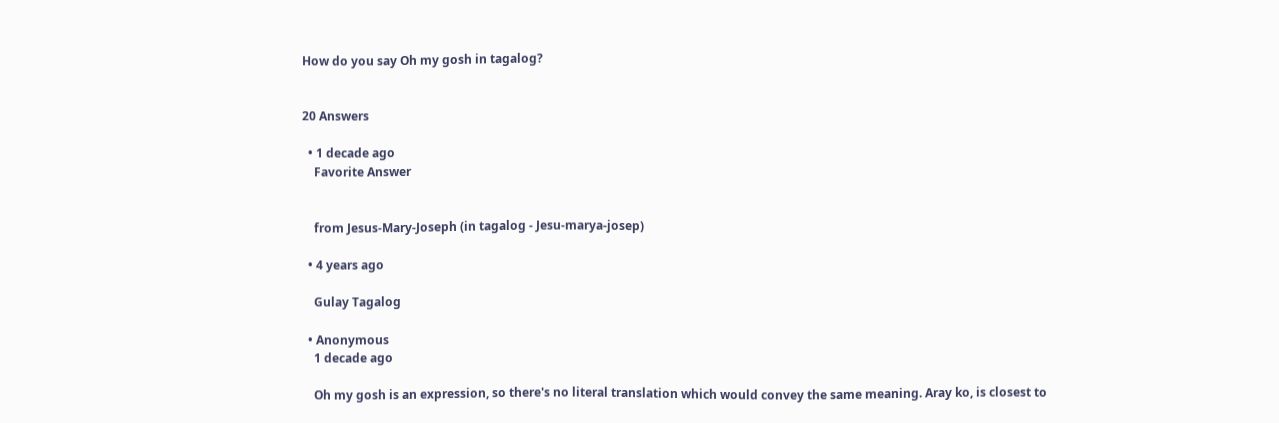How do you say Oh my gosh in tagalog?


20 Answers

  • 1 decade ago
    Favorite Answer


    from Jesus-Mary-Joseph (in tagalog - Jesu-marya-josep)

  • 4 years ago

    Gulay Tagalog

  • Anonymous
    1 decade ago

    Oh my gosh is an expression, so there's no literal translation which would convey the same meaning. Aray ko, is closest to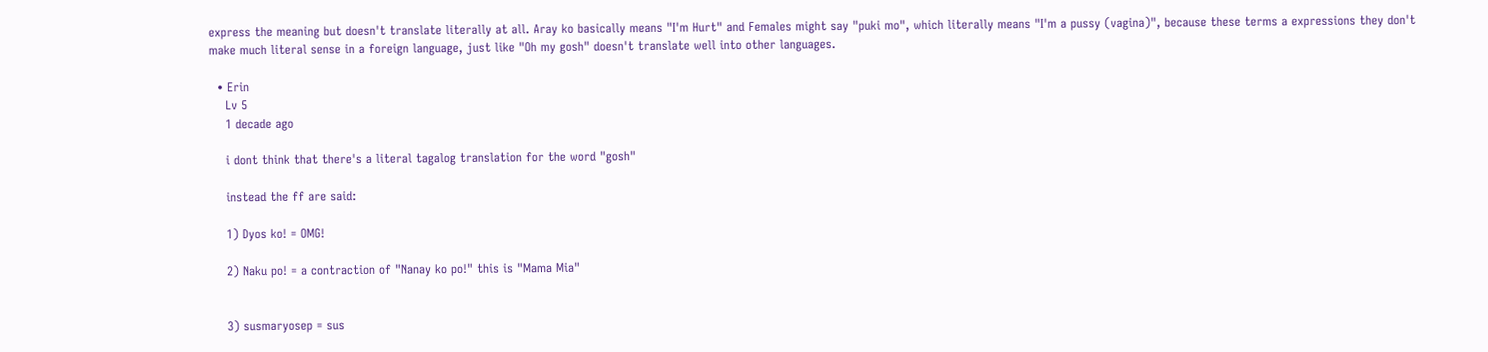express the meaning but doesn't translate literally at all. Aray ko basically means "I'm Hurt" and Females might say "puki mo", which literally means "I'm a pussy (vagina)", because these terms a expressions they don't make much literal sense in a foreign language, just like "Oh my gosh" doesn't translate well into other languages.

  • Erin
    Lv 5
    1 decade ago

    i dont think that there's a literal tagalog translation for the word "gosh"

    instead the ff are said:

    1) Dyos ko! = OMG!

    2) Naku po! = a contraction of "Nanay ko po!" this is "Mama Mia"


    3) susmaryosep = sus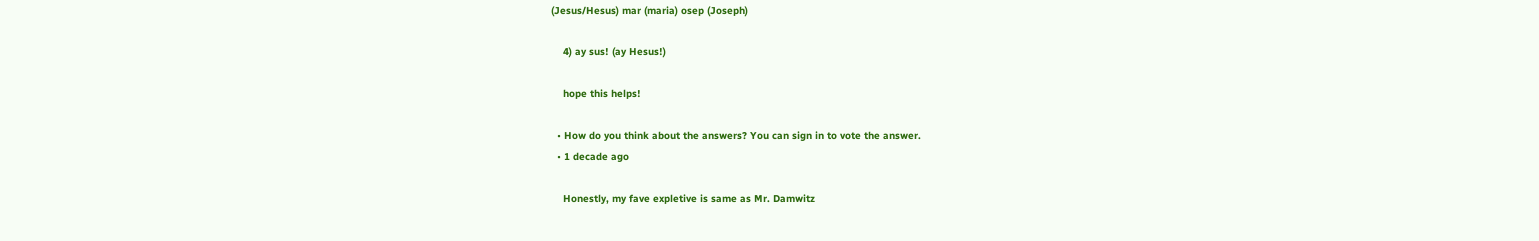(Jesus/Hesus) mar (maria) osep (Joseph)

    4) ay sus! (ay Hesus!)

    hope this helps!

  • How do you think about the answers? You can sign in to vote the answer.
  • 1 decade ago

    Honestly, my fave expletive is same as Mr. Damwitz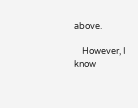above.

    However, I know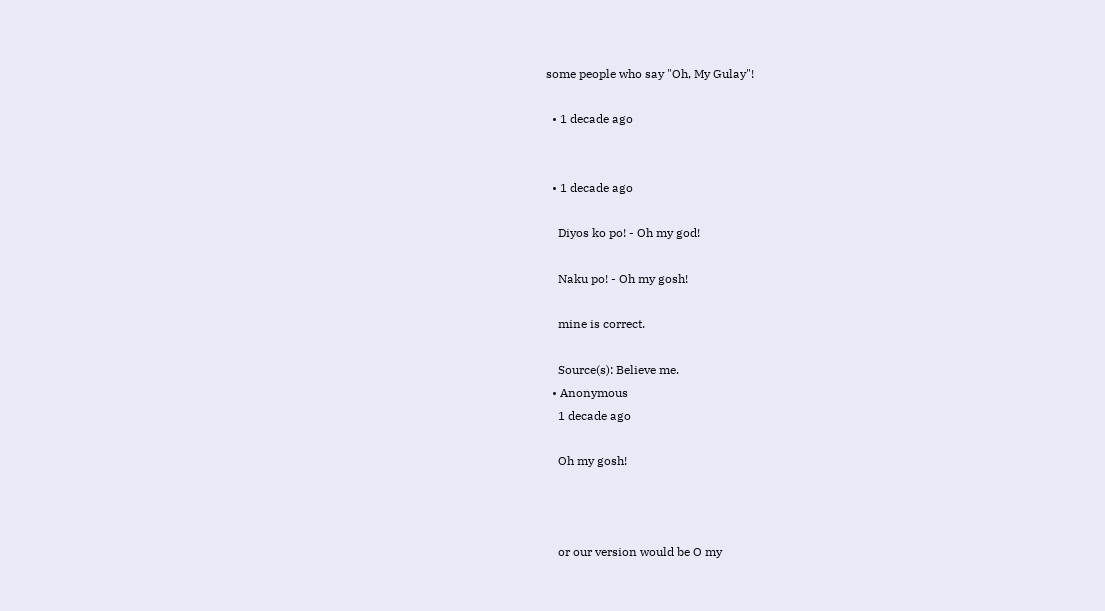some people who say "Oh, My Gulay"!

  • 1 decade ago


  • 1 decade ago

    Diyos ko po! - Oh my god!

    Naku po! - Oh my gosh!

    mine is correct.

    Source(s): Believe me.
  • Anonymous
    1 decade ago

    Oh my gosh!



    or our version would be O my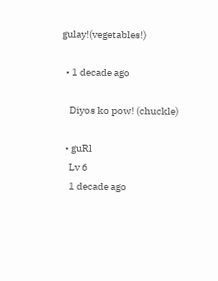gulay!(vegetables!)

  • 1 decade ago

    Diyos ko pow! (chuckle)

  • guRl
    Lv 6
    1 decade ago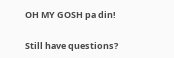OH MY GOSH pa din!

Still have questions?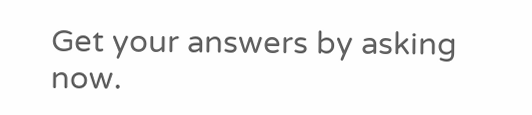Get your answers by asking now.